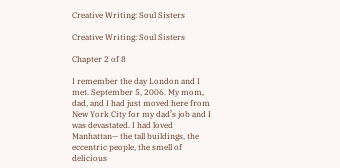Creative Writing: Soul Sisters

Creative Writing: Soul Sisters

Chapter 2 of 8

I remember the day London and I met. September 5, 2006. My mom, dad, and I had just moved here from New York City for my dad’s job and I was devastated. I had loved Manhattan— the tall buildings, the eccentric people, the smell of delicious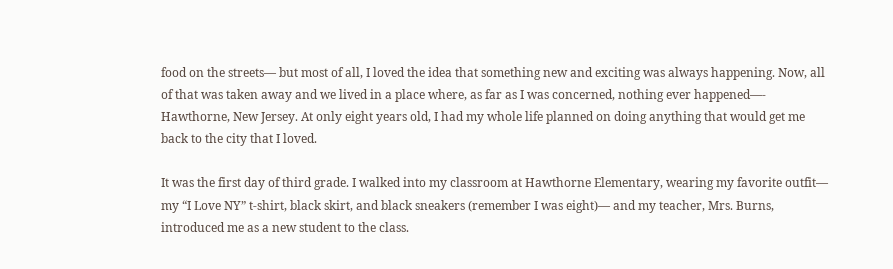food on the streets— but most of all, I loved the idea that something new and exciting was always happening. Now, all of that was taken away and we lived in a place where, as far as I was concerned, nothing ever happened—- Hawthorne, New Jersey. At only eight years old, I had my whole life planned on doing anything that would get me back to the city that I loved.

It was the first day of third grade. I walked into my classroom at Hawthorne Elementary, wearing my favorite outfit— my “I Love NY” t-shirt, black skirt, and black sneakers (remember I was eight)— and my teacher, Mrs. Burns, introduced me as a new student to the class.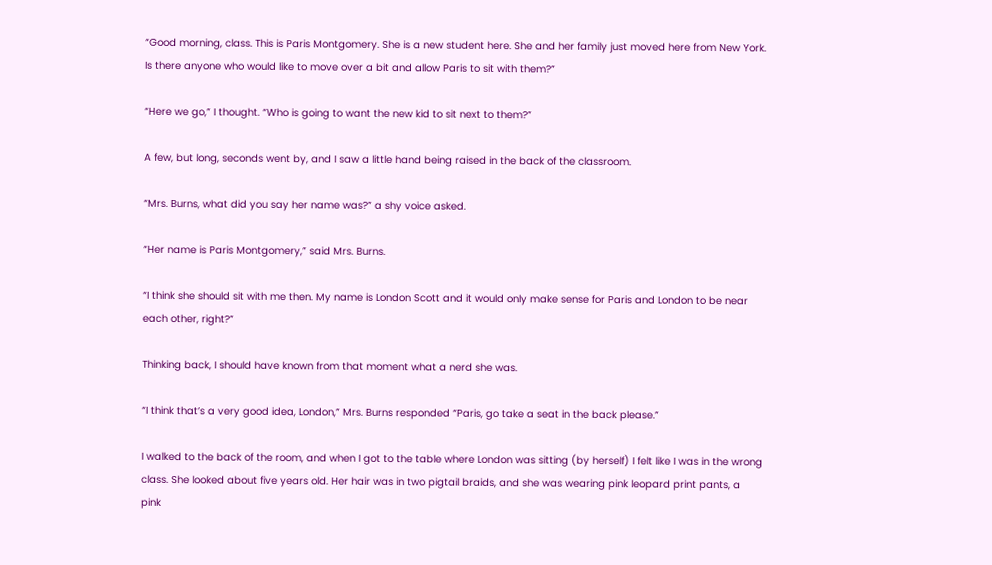“Good morning, class. This is Paris Montgomery. She is a new student here. She and her family just moved here from New York. Is there anyone who would like to move over a bit and allow Paris to sit with them?”

“Here we go,” I thought. “Who is going to want the new kid to sit next to them?”

A few, but long, seconds went by, and I saw a little hand being raised in the back of the classroom.

“Mrs. Burns, what did you say her name was?” a shy voice asked.

“Her name is Paris Montgomery,” said Mrs. Burns.

“I think she should sit with me then. My name is London Scott and it would only make sense for Paris and London to be near each other, right?”

Thinking back, I should have known from that moment what a nerd she was.

“I think that’s a very good idea, London,” Mrs. Burns responded “Paris, go take a seat in the back please.”

I walked to the back of the room, and when I got to the table where London was sitting (by herself) I felt like I was in the wrong class. She looked about five years old. Her hair was in two pigtail braids, and she was wearing pink leopard print pants, a pink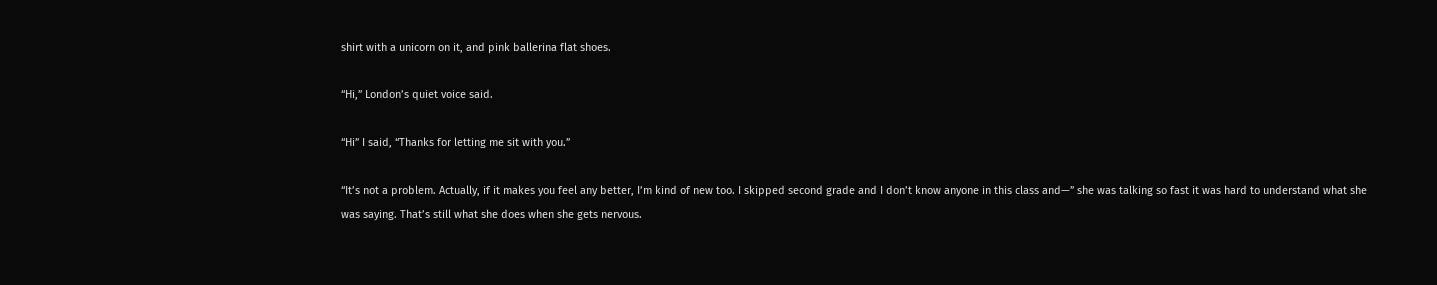shirt with a unicorn on it, and pink ballerina flat shoes.

“Hi,” London’s quiet voice said.

“Hi” I said, “Thanks for letting me sit with you.”

“It’s not a problem. Actually, if it makes you feel any better, I’m kind of new too. I skipped second grade and I don’t know anyone in this class and—” she was talking so fast it was hard to understand what she was saying. That’s still what she does when she gets nervous.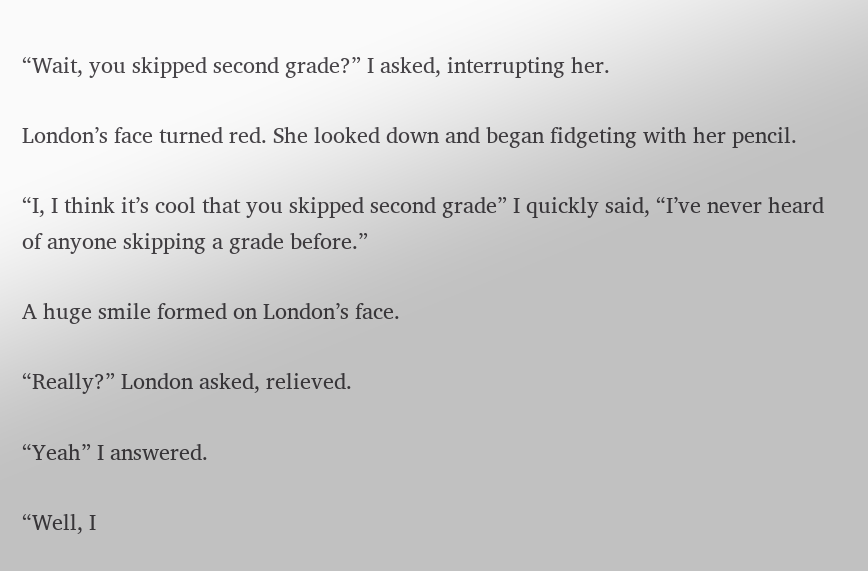“Wait, you skipped second grade?” I asked, interrupting her.

London’s face turned red. She looked down and began fidgeting with her pencil.

“I, I think it’s cool that you skipped second grade” I quickly said, “I’ve never heard of anyone skipping a grade before.”

A huge smile formed on London’s face.

“Really?” London asked, relieved.

“Yeah” I answered.

“Well, I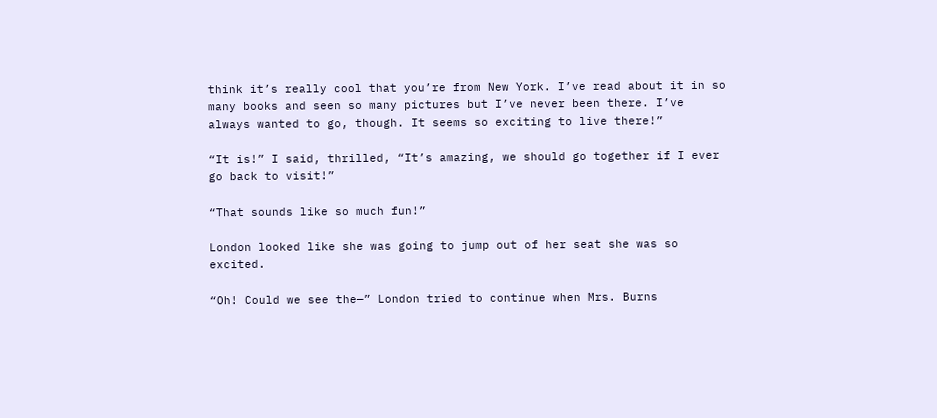think it’s really cool that you’re from New York. I’ve read about it in so many books and seen so many pictures but I’ve never been there. I’ve always wanted to go, though. It seems so exciting to live there!”

“It is!” I said, thrilled, “It’s amazing, we should go together if I ever go back to visit!”

“That sounds like so much fun!”

London looked like she was going to jump out of her seat she was so excited.

“Oh! Could we see the—” London tried to continue when Mrs. Burns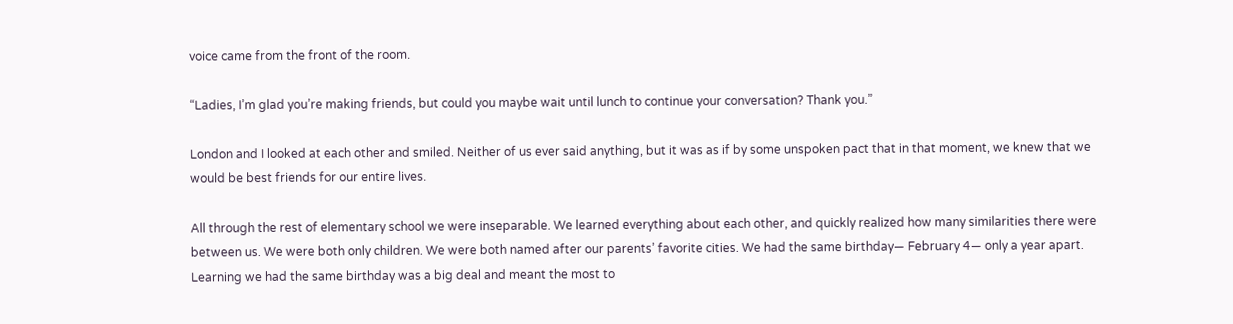voice came from the front of the room.

“Ladies, I’m glad you’re making friends, but could you maybe wait until lunch to continue your conversation? Thank you.”

London and I looked at each other and smiled. Neither of us ever said anything, but it was as if by some unspoken pact that in that moment, we knew that we would be best friends for our entire lives.

All through the rest of elementary school we were inseparable. We learned everything about each other, and quickly realized how many similarities there were between us. We were both only children. We were both named after our parents’ favorite cities. We had the same birthday— February 4— only a year apart. Learning we had the same birthday was a big deal and meant the most to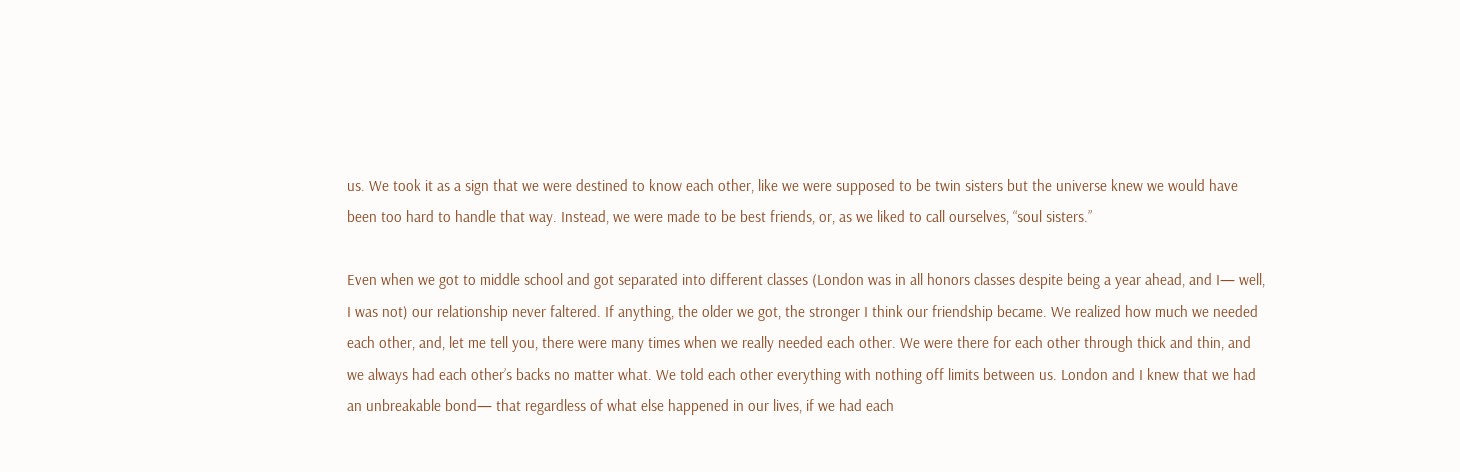us. We took it as a sign that we were destined to know each other, like we were supposed to be twin sisters but the universe knew we would have been too hard to handle that way. Instead, we were made to be best friends, or, as we liked to call ourselves, “soul sisters.”

Even when we got to middle school and got separated into different classes (London was in all honors classes despite being a year ahead, and I— well, I was not) our relationship never faltered. If anything, the older we got, the stronger I think our friendship became. We realized how much we needed each other, and, let me tell you, there were many times when we really needed each other. We were there for each other through thick and thin, and we always had each other’s backs no matter what. We told each other everything with nothing off limits between us. London and I knew that we had an unbreakable bond— that regardless of what else happened in our lives, if we had each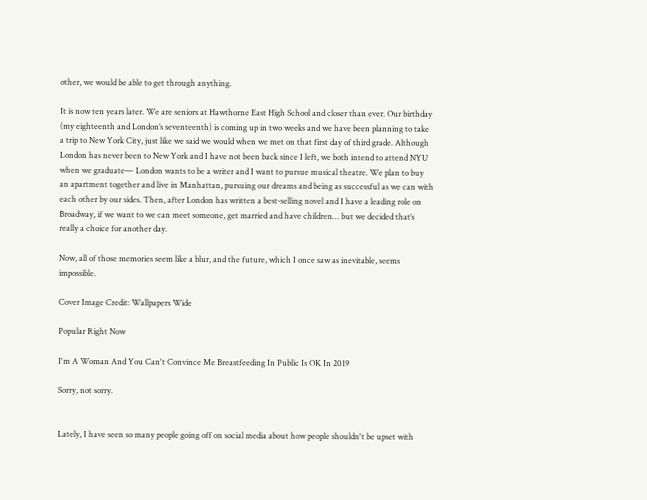other, we would be able to get through anything.

It is now ten years later. We are seniors at Hawthorne East High School and closer than ever. Our birthday (my eighteenth and London’s seventeenth) is coming up in two weeks and we have been planning to take a trip to New York City, just like we said we would when we met on that first day of third grade. Although London has never been to New York and I have not been back since I left, we both intend to attend NYU when we graduate— London wants to be a writer and I want to pursue musical theatre. We plan to buy an apartment together and live in Manhattan, pursuing our dreams and being as successful as we can with each other by our sides. Then, after London has written a best-selling novel and I have a leading role on Broadway, if we want to we can meet someone, get married and have children… but we decided that’s really a choice for another day.

Now, all of those memories seem like a blur, and the future, which I once saw as inevitable, seems impossible.

Cover Image Credit: Wallpapers Wide

Popular Right Now

I'm A Woman And You Can't Convince Me Breastfeeding In Public Is OK In 2019

Sorry, not sorry.


Lately, I have seen so many people going off on social media about how people shouldn't be upset with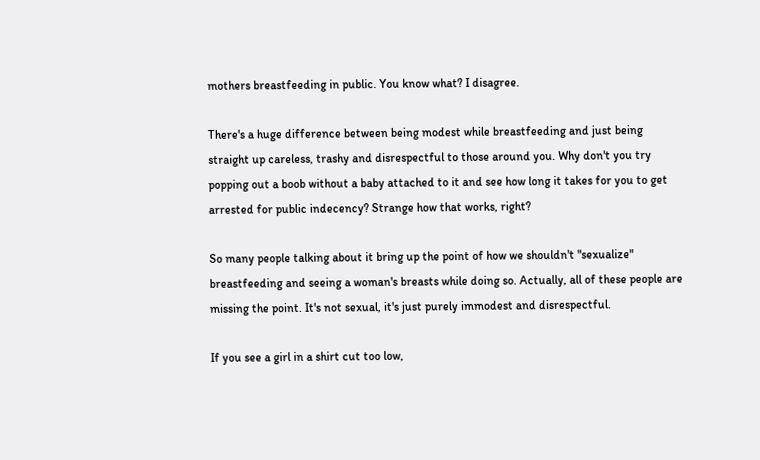mothers breastfeeding in public. You know what? I disagree.

There's a huge difference between being modest while breastfeeding and just being straight up careless, trashy and disrespectful to those around you. Why don't you try popping out a boob without a baby attached to it and see how long it takes for you to get arrested for public indecency? Strange how that works, right?

So many people talking about it bring up the point of how we shouldn't "sexualize" breastfeeding and seeing a woman's breasts while doing so. Actually, all of these people are missing the point. It's not sexual, it's just purely immodest and disrespectful.

If you see a girl in a shirt cut too low,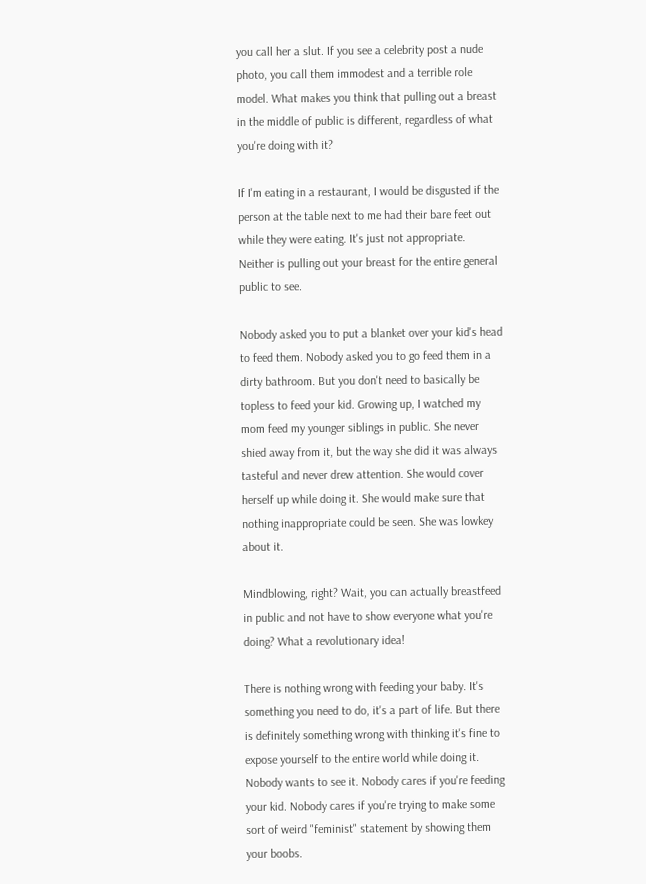you call her a slut. If you see a celebrity post a nude photo, you call them immodest and a terrible role model. What makes you think that pulling out a breast in the middle of public is different, regardless of what you're doing with it?

If I'm eating in a restaurant, I would be disgusted if the person at the table next to me had their bare feet out while they were eating. It's just not appropriate. Neither is pulling out your breast for the entire general public to see.

Nobody asked you to put a blanket over your kid's head to feed them. Nobody asked you to go feed them in a dirty bathroom. But you don't need to basically be topless to feed your kid. Growing up, I watched my mom feed my younger siblings in public. She never shied away from it, but the way she did it was always tasteful and never drew attention. She would cover herself up while doing it. She would make sure that nothing inappropriate could be seen. She was lowkey about it.

Mindblowing, right? Wait, you can actually breastfeed in public and not have to show everyone what you're doing? What a revolutionary idea!

There is nothing wrong with feeding your baby. It's something you need to do, it's a part of life. But there is definitely something wrong with thinking it's fine to expose yourself to the entire world while doing it. Nobody wants to see it. Nobody cares if you're feeding your kid. Nobody cares if you're trying to make some sort of weird "feminist" statement by showing them your boobs.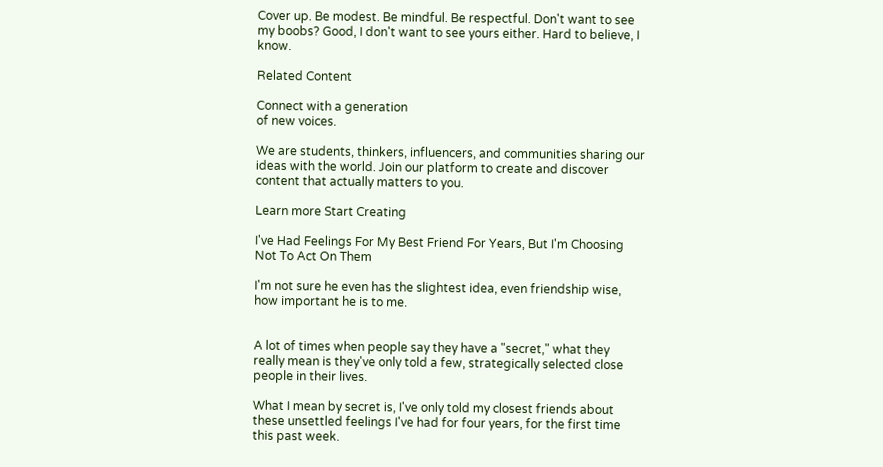Cover up. Be modest. Be mindful. Be respectful. Don't want to see my boobs? Good, I don't want to see yours either. Hard to believe, I know.

Related Content

Connect with a generation
of new voices.

We are students, thinkers, influencers, and communities sharing our ideas with the world. Join our platform to create and discover content that actually matters to you.

Learn more Start Creating

I've Had Feelings For My Best Friend For Years, But I'm Choosing Not To Act On Them

I'm not sure he even has the slightest idea, even friendship wise, how important he is to me.


A lot of times when people say they have a "secret," what they really mean is they've only told a few, strategically selected close people in their lives.

What I mean by secret is, I've only told my closest friends about these unsettled feelings I've had for four years, for the first time this past week.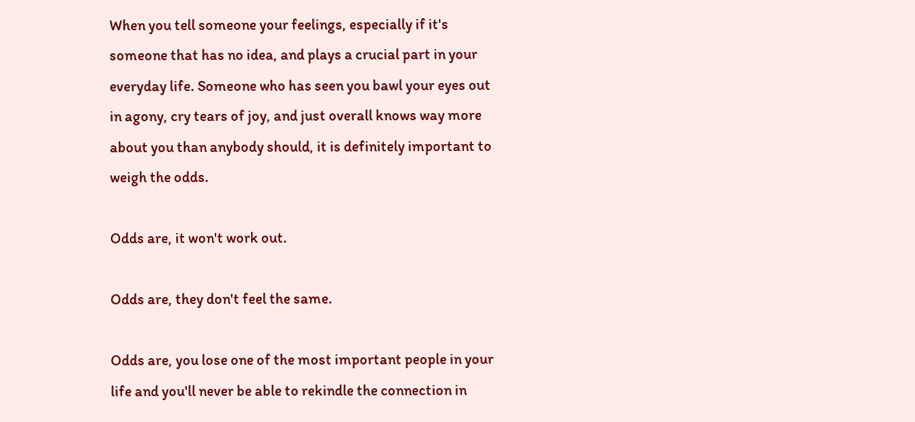When you tell someone your feelings, especially if it's someone that has no idea, and plays a crucial part in your everyday life. Someone who has seen you bawl your eyes out in agony, cry tears of joy, and just overall knows way more about you than anybody should, it is definitely important to weigh the odds.

Odds are, it won't work out.

Odds are, they don't feel the same.

Odds are, you lose one of the most important people in your life and you'll never be able to rekindle the connection in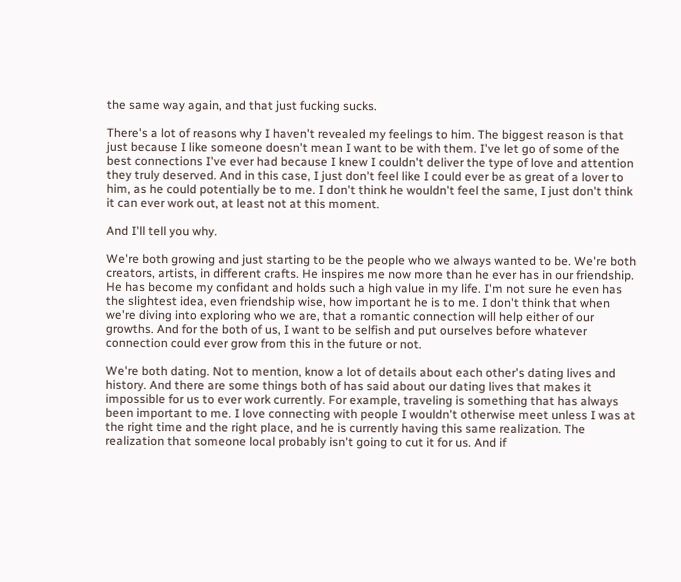the same way again, and that just fucking sucks.

There's a lot of reasons why I haven't revealed my feelings to him. The biggest reason is that just because I like someone doesn't mean I want to be with them. I've let go of some of the best connections I've ever had because I knew I couldn't deliver the type of love and attention they truly deserved. And in this case, I just don't feel like I could ever be as great of a lover to him, as he could potentially be to me. I don't think he wouldn't feel the same, I just don't think it can ever work out, at least not at this moment.

And I'll tell you why.

We're both growing and just starting to be the people who we always wanted to be. We're both creators, artists, in different crafts. He inspires me now more than he ever has in our friendship. He has become my confidant and holds such a high value in my life. I'm not sure he even has the slightest idea, even friendship wise, how important he is to me. I don't think that when we're diving into exploring who we are, that a romantic connection will help either of our growths. And for the both of us, I want to be selfish and put ourselves before whatever connection could ever grow from this in the future or not.

We're both dating. Not to mention, know a lot of details about each other's dating lives and history. And there are some things both of has said about our dating lives that makes it impossible for us to ever work currently. For example, traveling is something that has always been important to me. I love connecting with people I wouldn't otherwise meet unless I was at the right time and the right place, and he is currently having this same realization. The realization that someone local probably isn't going to cut it for us. And if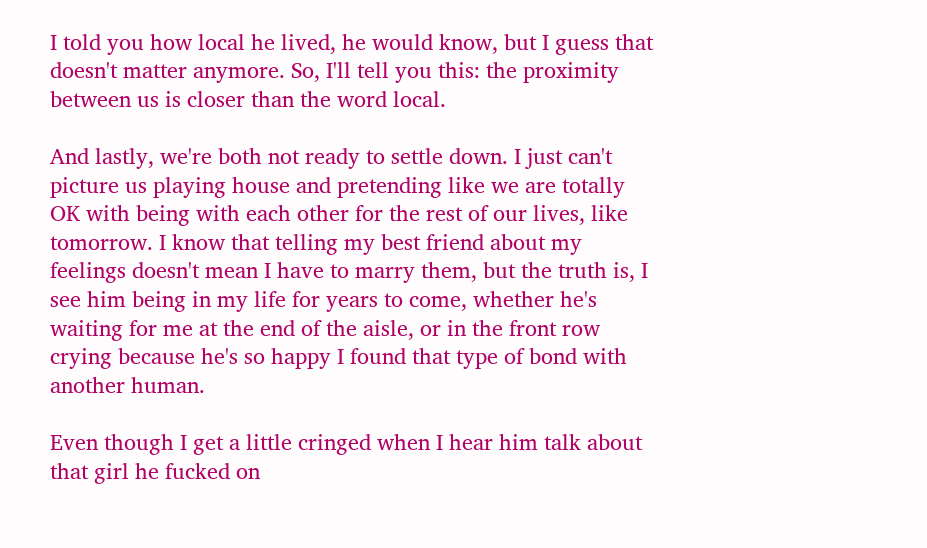I told you how local he lived, he would know, but I guess that doesn't matter anymore. So, I'll tell you this: the proximity between us is closer than the word local.

And lastly, we're both not ready to settle down. I just can't picture us playing house and pretending like we are totally OK with being with each other for the rest of our lives, like tomorrow. I know that telling my best friend about my feelings doesn't mean I have to marry them, but the truth is, I see him being in my life for years to come, whether he's waiting for me at the end of the aisle, or in the front row crying because he's so happy I found that type of bond with another human.

Even though I get a little cringed when I hear him talk about that girl he fucked on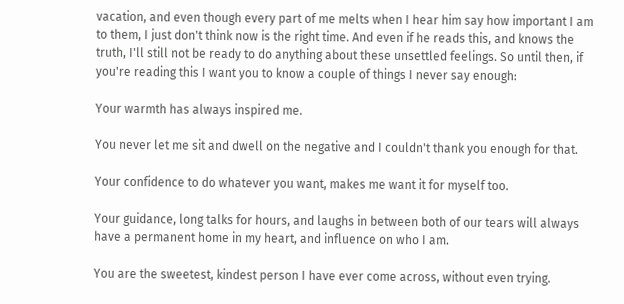vacation, and even though every part of me melts when I hear him say how important I am to them, I just don't think now is the right time. And even if he reads this, and knows the truth, I'll still not be ready to do anything about these unsettled feelings. So until then, if you're reading this I want you to know a couple of things I never say enough:

Your warmth has always inspired me.

You never let me sit and dwell on the negative and I couldn't thank you enough for that.

Your confidence to do whatever you want, makes me want it for myself too.

Your guidance, long talks for hours, and laughs in between both of our tears will always have a permanent home in my heart, and influence on who I am.

You are the sweetest, kindest person I have ever come across, without even trying.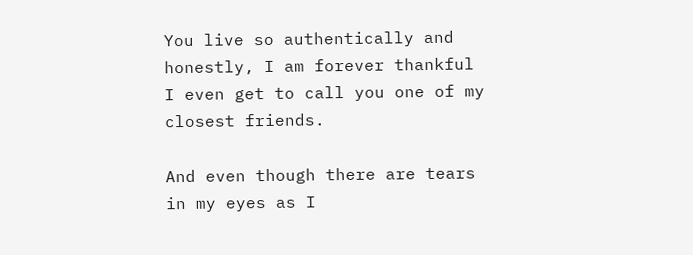You live so authentically and honestly, I am forever thankful I even get to call you one of my closest friends.

And even though there are tears in my eyes as I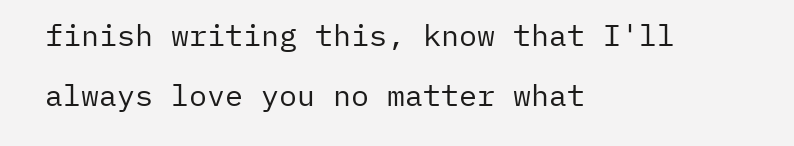finish writing this, know that I'll always love you no matter what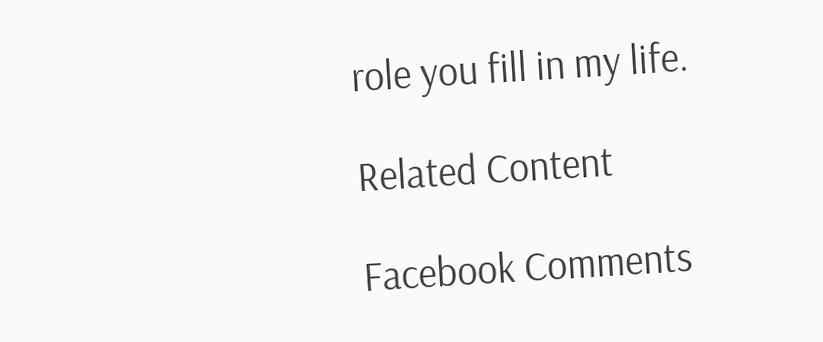role you fill in my life.

Related Content

Facebook Comments